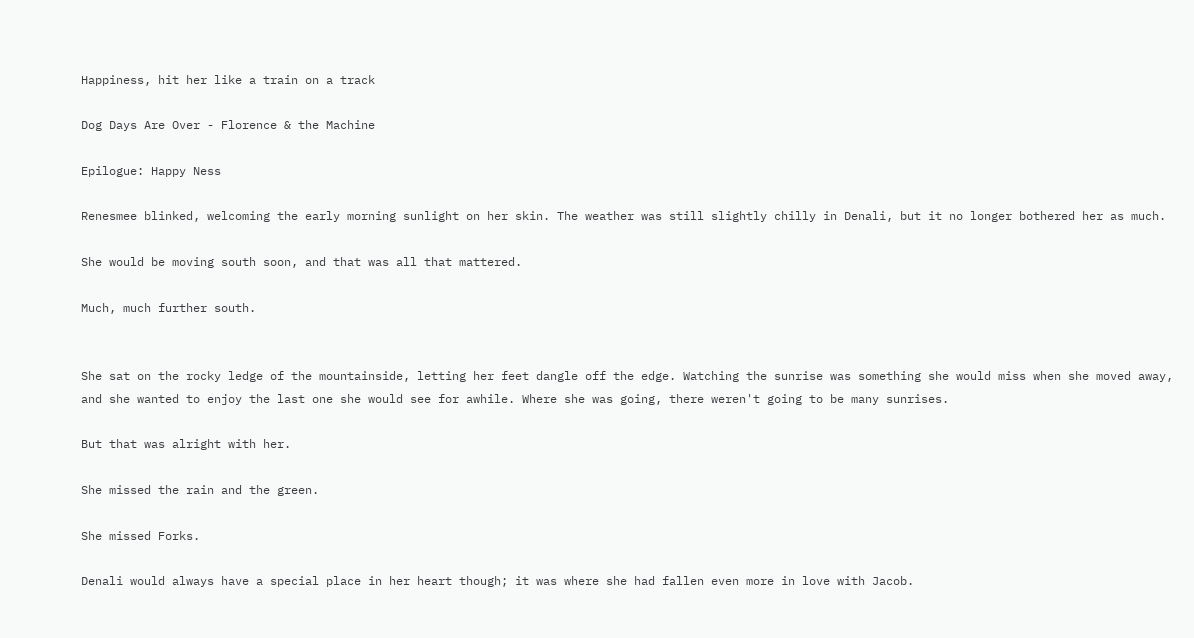Happiness, hit her like a train on a track

Dog Days Are Over - Florence & the Machine

Epilogue: Happy Ness

Renesmee blinked, welcoming the early morning sunlight on her skin. The weather was still slightly chilly in Denali, but it no longer bothered her as much.

She would be moving south soon, and that was all that mattered.

Much, much further south.


She sat on the rocky ledge of the mountainside, letting her feet dangle off the edge. Watching the sunrise was something she would miss when she moved away, and she wanted to enjoy the last one she would see for awhile. Where she was going, there weren't going to be many sunrises.

But that was alright with her.

She missed the rain and the green.

She missed Forks.

Denali would always have a special place in her heart though; it was where she had fallen even more in love with Jacob.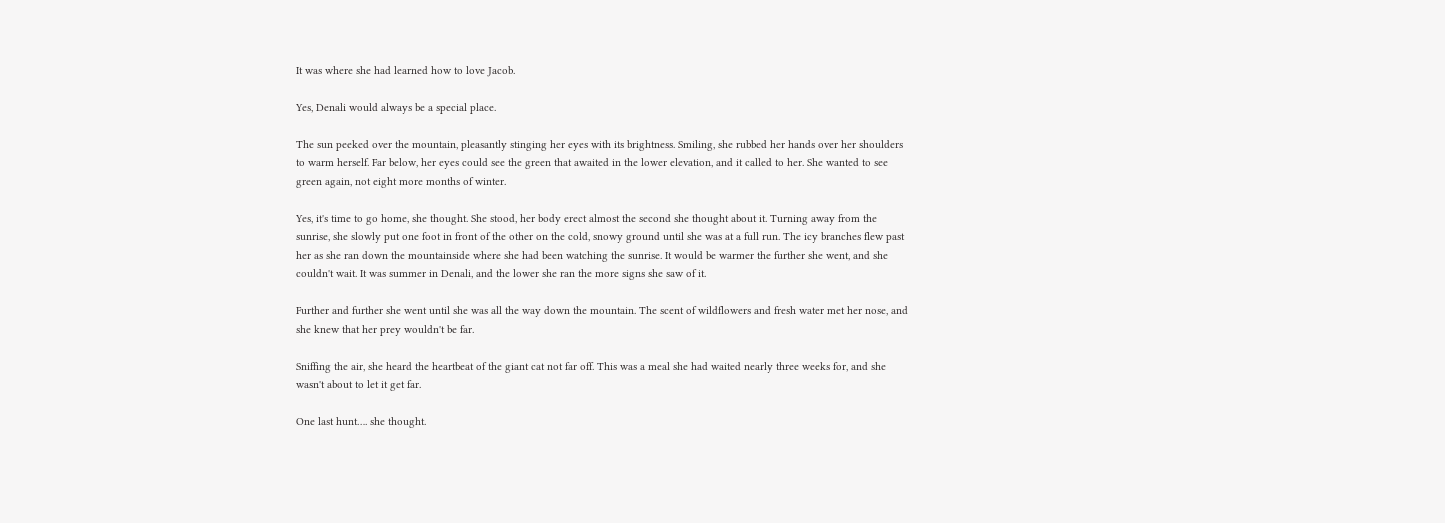It was where she had learned how to love Jacob.

Yes, Denali would always be a special place.

The sun peeked over the mountain, pleasantly stinging her eyes with its brightness. Smiling, she rubbed her hands over her shoulders to warm herself. Far below, her eyes could see the green that awaited in the lower elevation, and it called to her. She wanted to see green again, not eight more months of winter.

Yes, it's time to go home, she thought. She stood, her body erect almost the second she thought about it. Turning away from the sunrise, she slowly put one foot in front of the other on the cold, snowy ground until she was at a full run. The icy branches flew past her as she ran down the mountainside where she had been watching the sunrise. It would be warmer the further she went, and she couldn't wait. It was summer in Denali, and the lower she ran the more signs she saw of it.

Further and further she went until she was all the way down the mountain. The scent of wildflowers and fresh water met her nose, and she knew that her prey wouldn't be far.

Sniffing the air, she heard the heartbeat of the giant cat not far off. This was a meal she had waited nearly three weeks for, and she wasn't about to let it get far.

One last hunt…. she thought.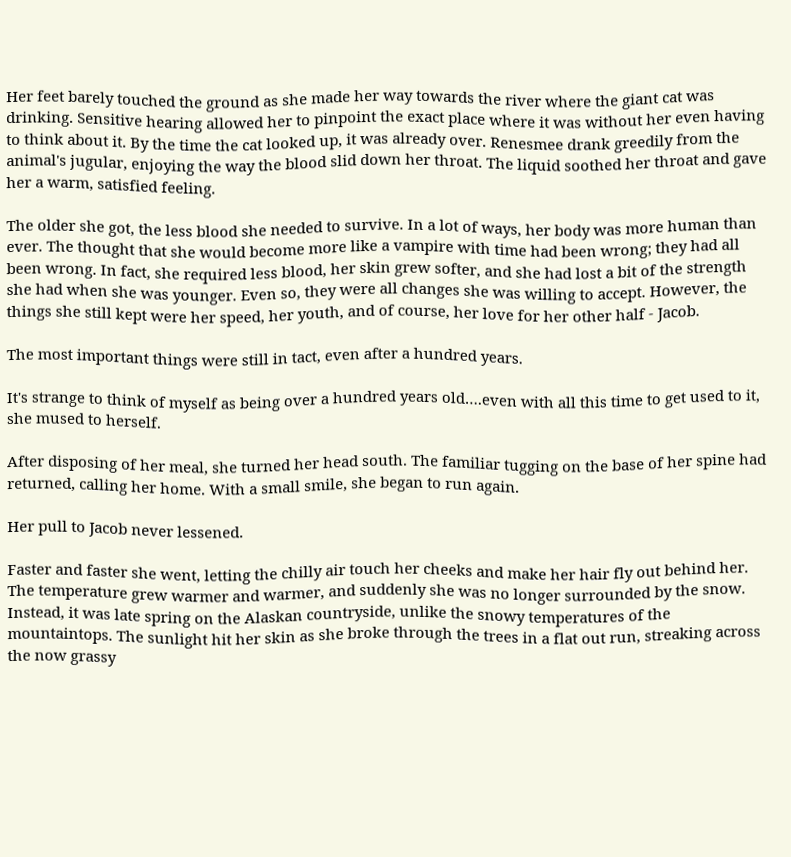Her feet barely touched the ground as she made her way towards the river where the giant cat was drinking. Sensitive hearing allowed her to pinpoint the exact place where it was without her even having to think about it. By the time the cat looked up, it was already over. Renesmee drank greedily from the animal's jugular, enjoying the way the blood slid down her throat. The liquid soothed her throat and gave her a warm, satisfied feeling.

The older she got, the less blood she needed to survive. In a lot of ways, her body was more human than ever. The thought that she would become more like a vampire with time had been wrong; they had all been wrong. In fact, she required less blood, her skin grew softer, and she had lost a bit of the strength she had when she was younger. Even so, they were all changes she was willing to accept. However, the things she still kept were her speed, her youth, and of course, her love for her other half - Jacob.

The most important things were still in tact, even after a hundred years.

It's strange to think of myself as being over a hundred years old….even with all this time to get used to it, she mused to herself.

After disposing of her meal, she turned her head south. The familiar tugging on the base of her spine had returned, calling her home. With a small smile, she began to run again.

Her pull to Jacob never lessened.

Faster and faster she went, letting the chilly air touch her cheeks and make her hair fly out behind her. The temperature grew warmer and warmer, and suddenly she was no longer surrounded by the snow. Instead, it was late spring on the Alaskan countryside, unlike the snowy temperatures of the mountaintops. The sunlight hit her skin as she broke through the trees in a flat out run, streaking across the now grassy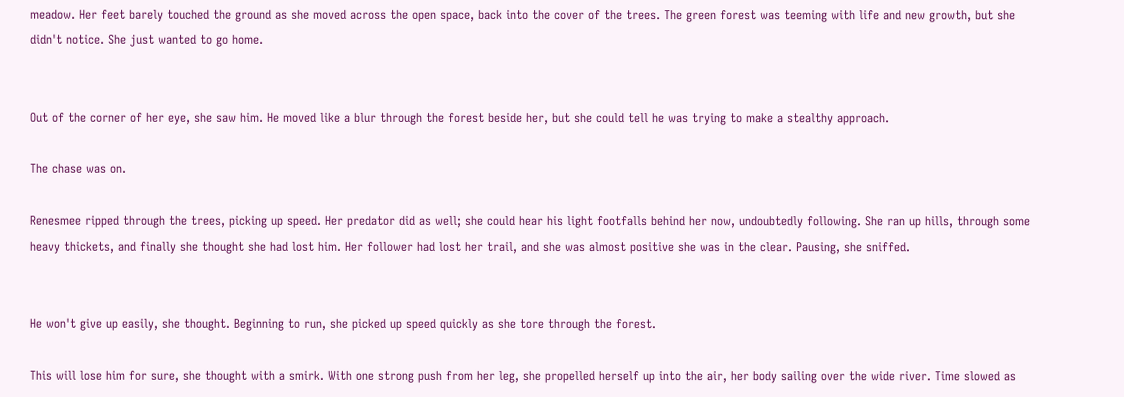meadow. Her feet barely touched the ground as she moved across the open space, back into the cover of the trees. The green forest was teeming with life and new growth, but she didn't notice. She just wanted to go home.


Out of the corner of her eye, she saw him. He moved like a blur through the forest beside her, but she could tell he was trying to make a stealthy approach.

The chase was on.

Renesmee ripped through the trees, picking up speed. Her predator did as well; she could hear his light footfalls behind her now, undoubtedly following. She ran up hills, through some heavy thickets, and finally she thought she had lost him. Her follower had lost her trail, and she was almost positive she was in the clear. Pausing, she sniffed.


He won't give up easily, she thought. Beginning to run, she picked up speed quickly as she tore through the forest.

This will lose him for sure, she thought with a smirk. With one strong push from her leg, she propelled herself up into the air, her body sailing over the wide river. Time slowed as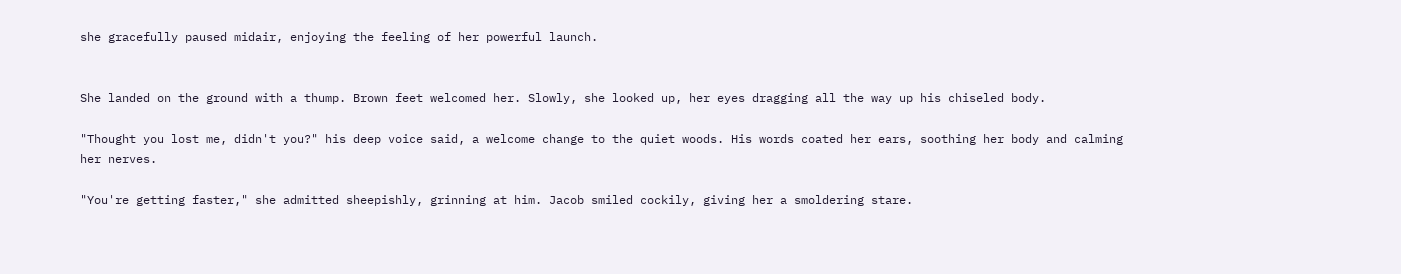she gracefully paused midair, enjoying the feeling of her powerful launch.


She landed on the ground with a thump. Brown feet welcomed her. Slowly, she looked up, her eyes dragging all the way up his chiseled body.

"Thought you lost me, didn't you?" his deep voice said, a welcome change to the quiet woods. His words coated her ears, soothing her body and calming her nerves.

"You're getting faster," she admitted sheepishly, grinning at him. Jacob smiled cockily, giving her a smoldering stare.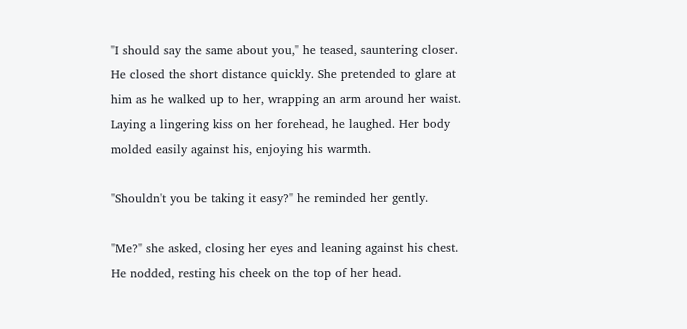"I should say the same about you," he teased, sauntering closer. He closed the short distance quickly. She pretended to glare at him as he walked up to her, wrapping an arm around her waist. Laying a lingering kiss on her forehead, he laughed. Her body molded easily against his, enjoying his warmth.

"Shouldn't you be taking it easy?" he reminded her gently.

"Me?" she asked, closing her eyes and leaning against his chest. He nodded, resting his cheek on the top of her head.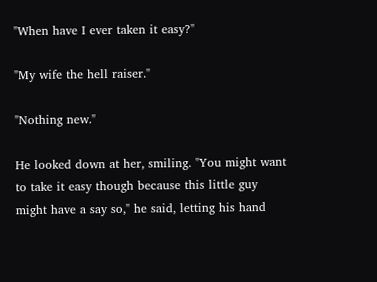"When have I ever taken it easy?"

"My wife the hell raiser."

"Nothing new."

He looked down at her, smiling. "You might want to take it easy though because this little guy might have a say so," he said, letting his hand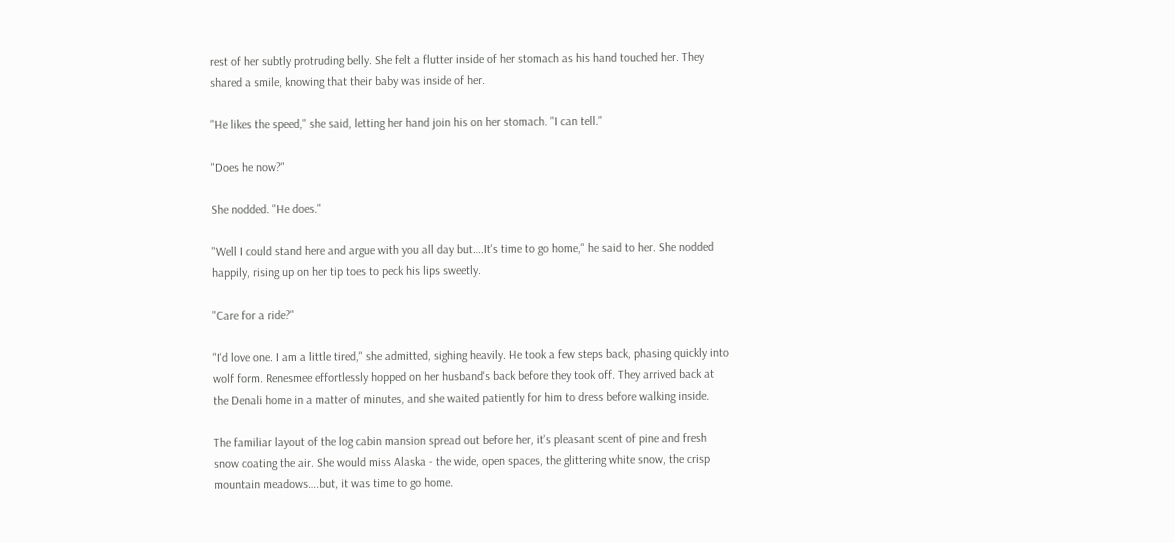rest of her subtly protruding belly. She felt a flutter inside of her stomach as his hand touched her. They shared a smile, knowing that their baby was inside of her.

"He likes the speed," she said, letting her hand join his on her stomach. "I can tell."

"Does he now?"

She nodded. "He does."

"Well I could stand here and argue with you all day but….It's time to go home," he said to her. She nodded happily, rising up on her tip toes to peck his lips sweetly.

"Care for a ride?"

"I'd love one. I am a little tired," she admitted, sighing heavily. He took a few steps back, phasing quickly into wolf form. Renesmee effortlessly hopped on her husband's back before they took off. They arrived back at the Denali home in a matter of minutes, and she waited patiently for him to dress before walking inside.

The familiar layout of the log cabin mansion spread out before her, it's pleasant scent of pine and fresh snow coating the air. She would miss Alaska - the wide, open spaces, the glittering white snow, the crisp mountain meadows….but, it was time to go home.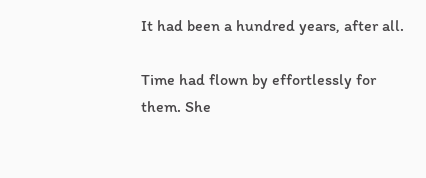It had been a hundred years, after all.

Time had flown by effortlessly for them. She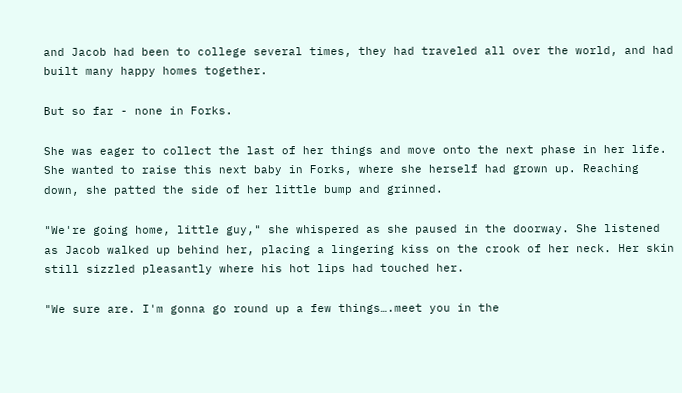and Jacob had been to college several times, they had traveled all over the world, and had built many happy homes together.

But so far - none in Forks.

She was eager to collect the last of her things and move onto the next phase in her life. She wanted to raise this next baby in Forks, where she herself had grown up. Reaching down, she patted the side of her little bump and grinned.

"We're going home, little guy," she whispered as she paused in the doorway. She listened as Jacob walked up behind her, placing a lingering kiss on the crook of her neck. Her skin still sizzled pleasantly where his hot lips had touched her.

"We sure are. I'm gonna go round up a few things….meet you in the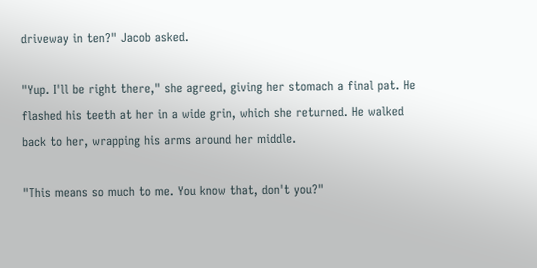driveway in ten?" Jacob asked.

"Yup. I'll be right there," she agreed, giving her stomach a final pat. He flashed his teeth at her in a wide grin, which she returned. He walked back to her, wrapping his arms around her middle.

"This means so much to me. You know that, don't you?"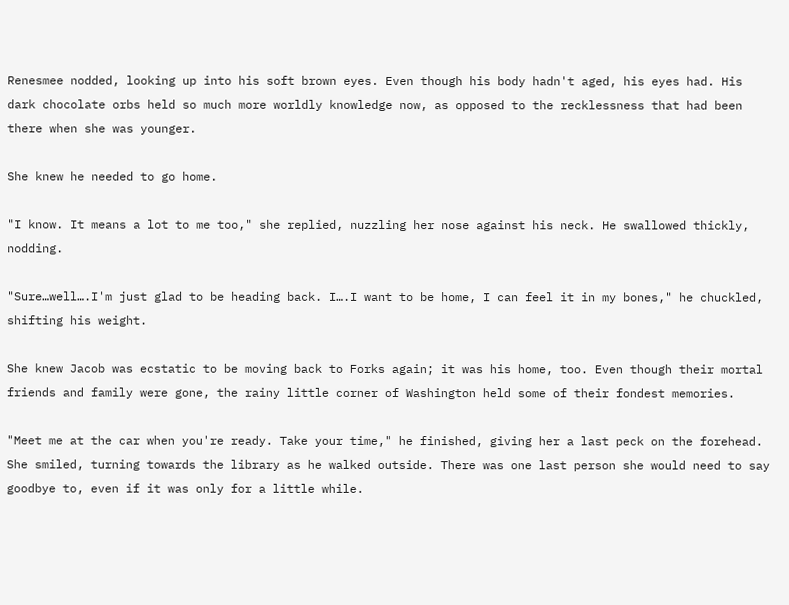Renesmee nodded, looking up into his soft brown eyes. Even though his body hadn't aged, his eyes had. His dark chocolate orbs held so much more worldly knowledge now, as opposed to the recklessness that had been there when she was younger.

She knew he needed to go home.

"I know. It means a lot to me too," she replied, nuzzling her nose against his neck. He swallowed thickly, nodding.

"Sure…well….I'm just glad to be heading back. I….I want to be home, I can feel it in my bones," he chuckled, shifting his weight.

She knew Jacob was ecstatic to be moving back to Forks again; it was his home, too. Even though their mortal friends and family were gone, the rainy little corner of Washington held some of their fondest memories.

"Meet me at the car when you're ready. Take your time," he finished, giving her a last peck on the forehead. She smiled, turning towards the library as he walked outside. There was one last person she would need to say goodbye to, even if it was only for a little while.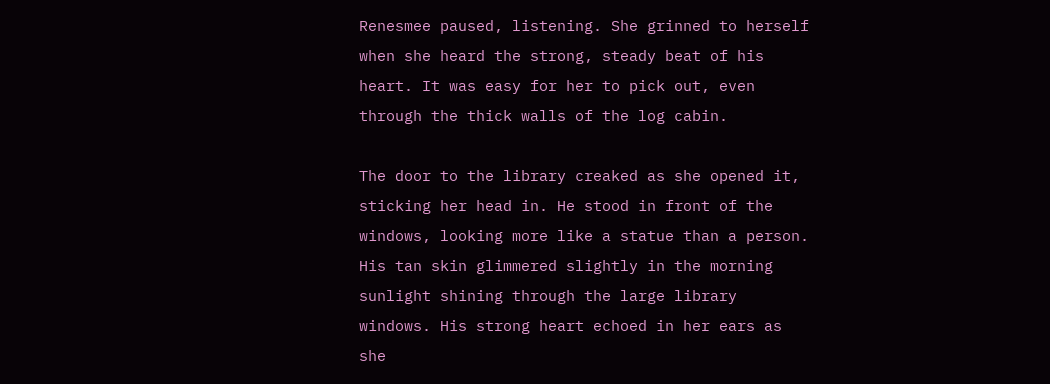Renesmee paused, listening. She grinned to herself when she heard the strong, steady beat of his heart. It was easy for her to pick out, even through the thick walls of the log cabin.

The door to the library creaked as she opened it, sticking her head in. He stood in front of the windows, looking more like a statue than a person. His tan skin glimmered slightly in the morning sunlight shining through the large library windows. His strong heart echoed in her ears as she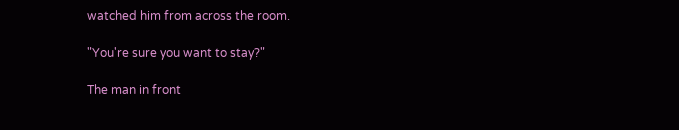watched him from across the room.

"You're sure you want to stay?"

The man in front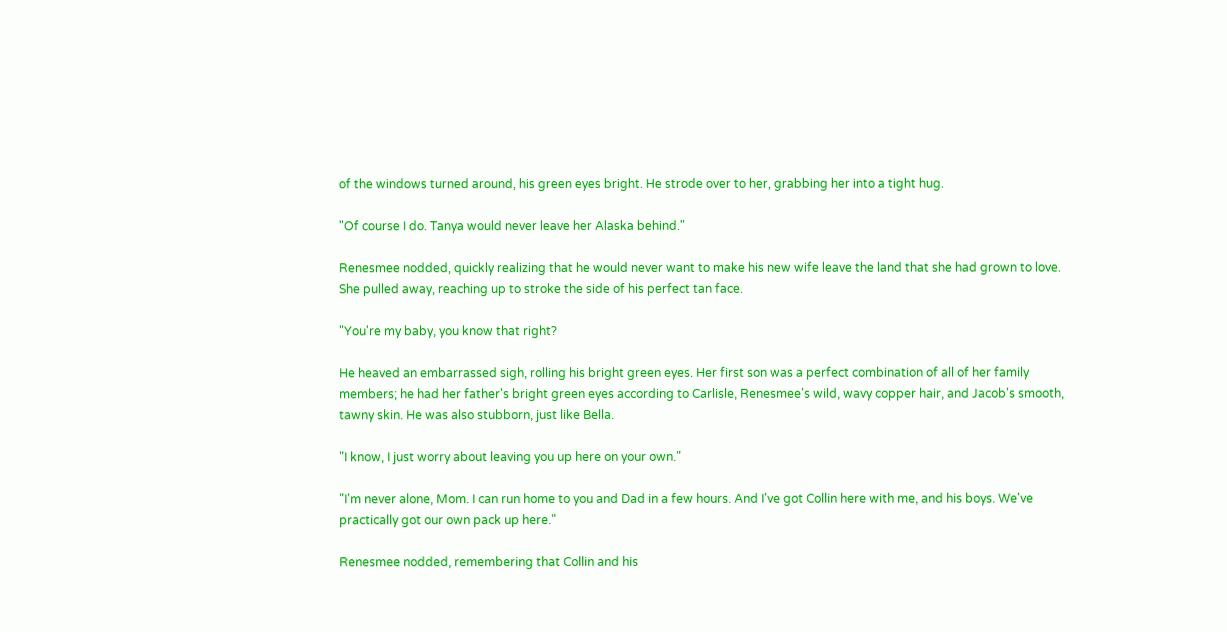of the windows turned around, his green eyes bright. He strode over to her, grabbing her into a tight hug.

"Of course I do. Tanya would never leave her Alaska behind."

Renesmee nodded, quickly realizing that he would never want to make his new wife leave the land that she had grown to love. She pulled away, reaching up to stroke the side of his perfect tan face.

"You're my baby, you know that right?

He heaved an embarrassed sigh, rolling his bright green eyes. Her first son was a perfect combination of all of her family members; he had her father's bright green eyes according to Carlisle, Renesmee's wild, wavy copper hair, and Jacob's smooth, tawny skin. He was also stubborn, just like Bella.

"I know, I just worry about leaving you up here on your own."

"I'm never alone, Mom. I can run home to you and Dad in a few hours. And I've got Collin here with me, and his boys. We've practically got our own pack up here."

Renesmee nodded, remembering that Collin and his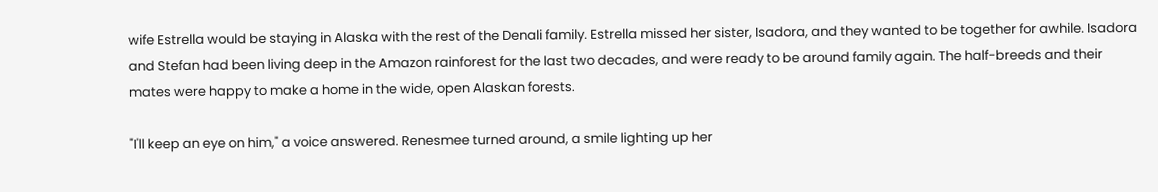wife Estrella would be staying in Alaska with the rest of the Denali family. Estrella missed her sister, Isadora, and they wanted to be together for awhile. Isadora and Stefan had been living deep in the Amazon rainforest for the last two decades, and were ready to be around family again. The half-breeds and their mates were happy to make a home in the wide, open Alaskan forests.

"I'll keep an eye on him," a voice answered. Renesmee turned around, a smile lighting up her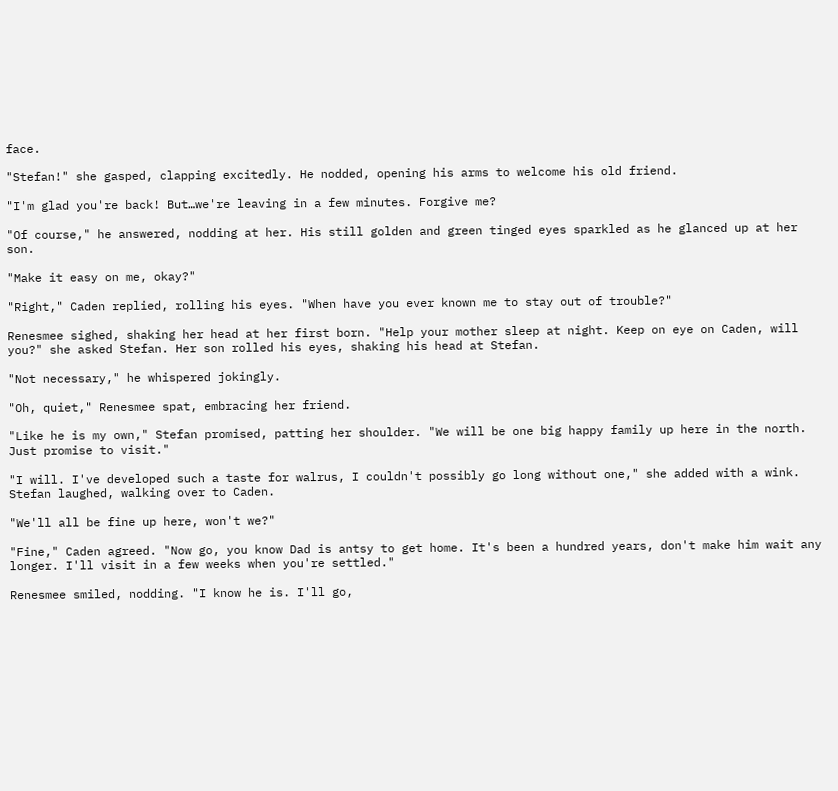face.

"Stefan!" she gasped, clapping excitedly. He nodded, opening his arms to welcome his old friend.

"I'm glad you're back! But…we're leaving in a few minutes. Forgive me?

"Of course," he answered, nodding at her. His still golden and green tinged eyes sparkled as he glanced up at her son.

"Make it easy on me, okay?"

"Right," Caden replied, rolling his eyes. "When have you ever known me to stay out of trouble?"

Renesmee sighed, shaking her head at her first born. "Help your mother sleep at night. Keep on eye on Caden, will you?" she asked Stefan. Her son rolled his eyes, shaking his head at Stefan.

"Not necessary," he whispered jokingly.

"Oh, quiet," Renesmee spat, embracing her friend.

"Like he is my own," Stefan promised, patting her shoulder. "We will be one big happy family up here in the north. Just promise to visit."

"I will. I've developed such a taste for walrus, I couldn't possibly go long without one," she added with a wink. Stefan laughed, walking over to Caden.

"We'll all be fine up here, won't we?"

"Fine," Caden agreed. "Now go, you know Dad is antsy to get home. It's been a hundred years, don't make him wait any longer. I'll visit in a few weeks when you're settled."

Renesmee smiled, nodding. "I know he is. I'll go,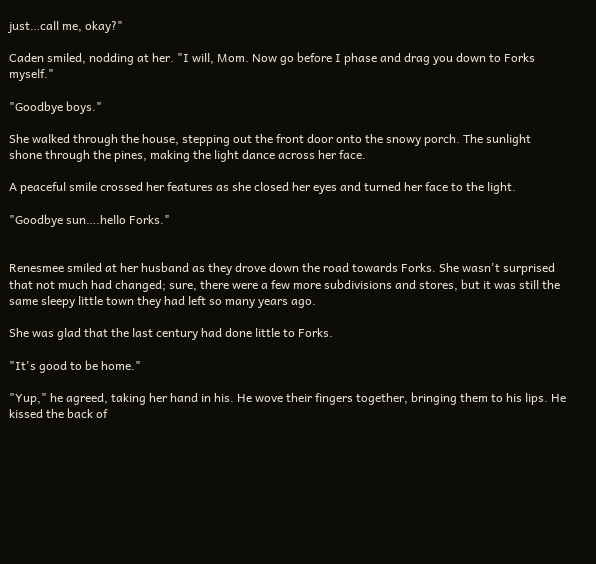just…call me, okay?"

Caden smiled, nodding at her. "I will, Mom. Now go before I phase and drag you down to Forks myself."

"Goodbye boys."

She walked through the house, stepping out the front door onto the snowy porch. The sunlight shone through the pines, making the light dance across her face.

A peaceful smile crossed her features as she closed her eyes and turned her face to the light.

"Goodbye sun….hello Forks."


Renesmee smiled at her husband as they drove down the road towards Forks. She wasn't surprised that not much had changed; sure, there were a few more subdivisions and stores, but it was still the same sleepy little town they had left so many years ago.

She was glad that the last century had done little to Forks.

"It's good to be home."

"Yup," he agreed, taking her hand in his. He wove their fingers together, bringing them to his lips. He kissed the back of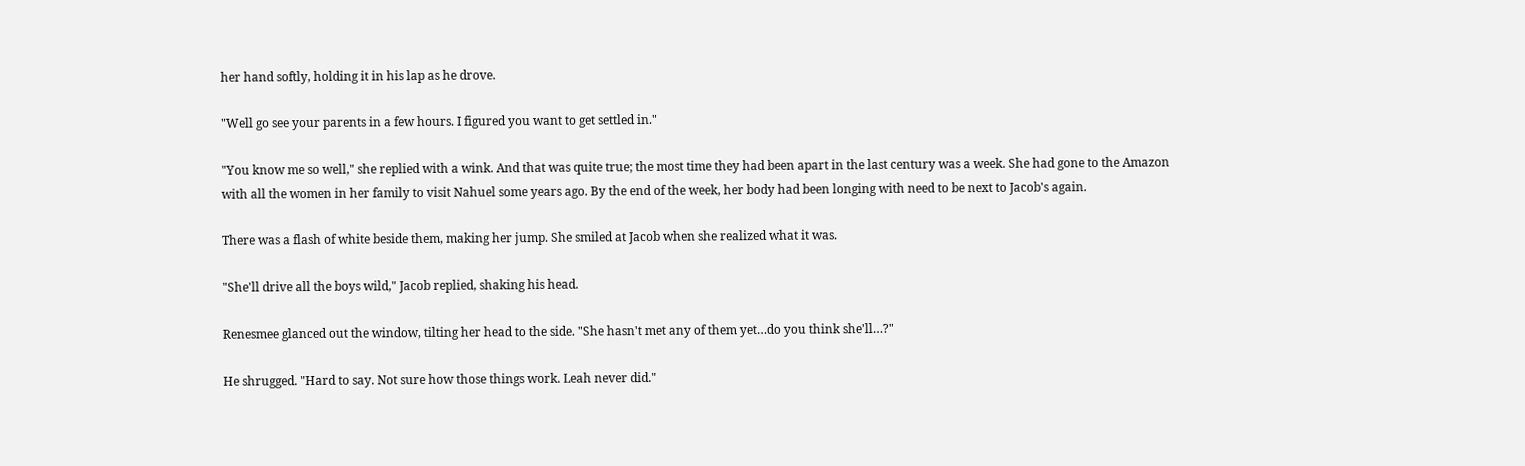her hand softly, holding it in his lap as he drove.

"Well go see your parents in a few hours. I figured you want to get settled in."

"You know me so well," she replied with a wink. And that was quite true; the most time they had been apart in the last century was a week. She had gone to the Amazon with all the women in her family to visit Nahuel some years ago. By the end of the week, her body had been longing with need to be next to Jacob's again.

There was a flash of white beside them, making her jump. She smiled at Jacob when she realized what it was.

"She'll drive all the boys wild," Jacob replied, shaking his head.

Renesmee glanced out the window, tilting her head to the side. "She hasn't met any of them yet…do you think she'll…?"

He shrugged. "Hard to say. Not sure how those things work. Leah never did."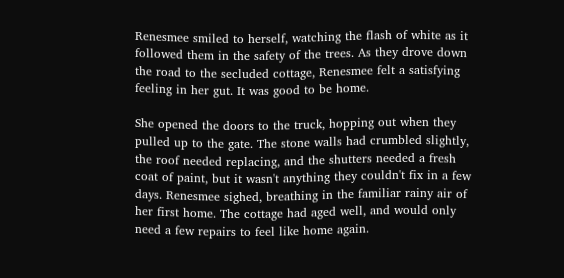Renesmee smiled to herself, watching the flash of white as it followed them in the safety of the trees. As they drove down the road to the secluded cottage, Renesmee felt a satisfying feeling in her gut. It was good to be home.

She opened the doors to the truck, hopping out when they pulled up to the gate. The stone walls had crumbled slightly, the roof needed replacing, and the shutters needed a fresh coat of paint, but it wasn't anything they couldn't fix in a few days. Renesmee sighed, breathing in the familiar rainy air of her first home. The cottage had aged well, and would only need a few repairs to feel like home again.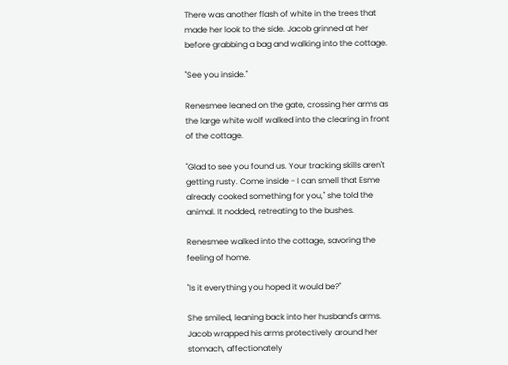There was another flash of white in the trees that made her look to the side. Jacob grinned at her before grabbing a bag and walking into the cottage.

"See you inside."

Renesmee leaned on the gate, crossing her arms as the large white wolf walked into the clearing in front of the cottage.

"Glad to see you found us. Your tracking skills aren't getting rusty. Come inside - I can smell that Esme already cooked something for you," she told the animal. It nodded, retreating to the bushes.

Renesmee walked into the cottage, savoring the feeling of home.

"Is it everything you hoped it would be?"

She smiled, leaning back into her husband's arms. Jacob wrapped his arms protectively around her stomach, affectionately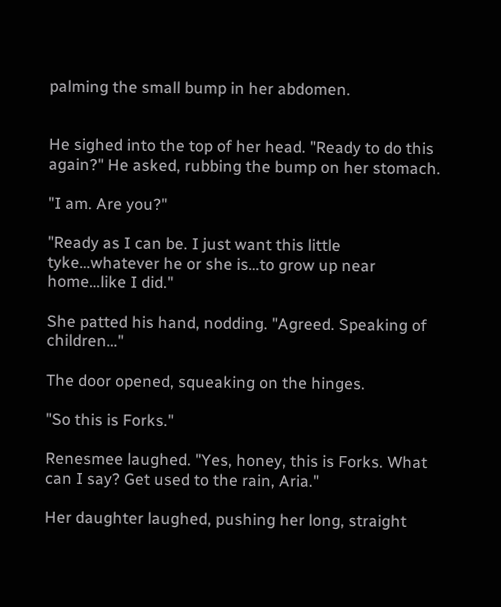palming the small bump in her abdomen.


He sighed into the top of her head. "Ready to do this again?" He asked, rubbing the bump on her stomach.

"I am. Are you?"

"Ready as I can be. I just want this little tyke…whatever he or she is…to grow up near home…like I did."

She patted his hand, nodding. "Agreed. Speaking of children…"

The door opened, squeaking on the hinges.

"So this is Forks."

Renesmee laughed. "Yes, honey, this is Forks. What can I say? Get used to the rain, Aria."

Her daughter laughed, pushing her long, straight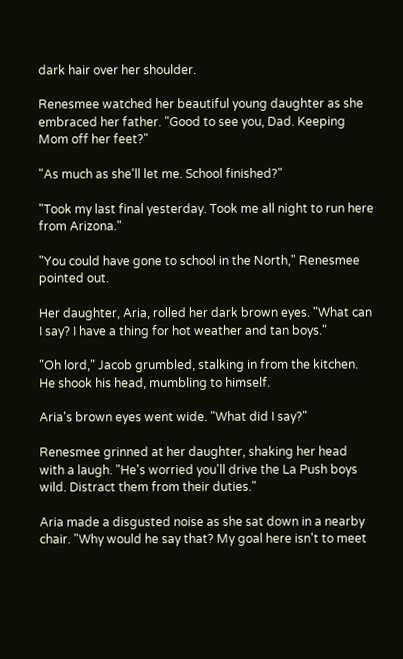dark hair over her shoulder.

Renesmee watched her beautiful young daughter as she embraced her father. "Good to see you, Dad. Keeping Mom off her feet?"

"As much as she'll let me. School finished?"

"Took my last final yesterday. Took me all night to run here from Arizona."

"You could have gone to school in the North," Renesmee pointed out.

Her daughter, Aria, rolled her dark brown eyes. "What can I say? I have a thing for hot weather and tan boys."

"Oh lord," Jacob grumbled, stalking in from the kitchen. He shook his head, mumbling to himself.

Aria's brown eyes went wide. "What did I say?"

Renesmee grinned at her daughter, shaking her head with a laugh. "He's worried you'll drive the La Push boys wild. Distract them from their duties."

Aria made a disgusted noise as she sat down in a nearby chair. "Why would he say that? My goal here isn't to meet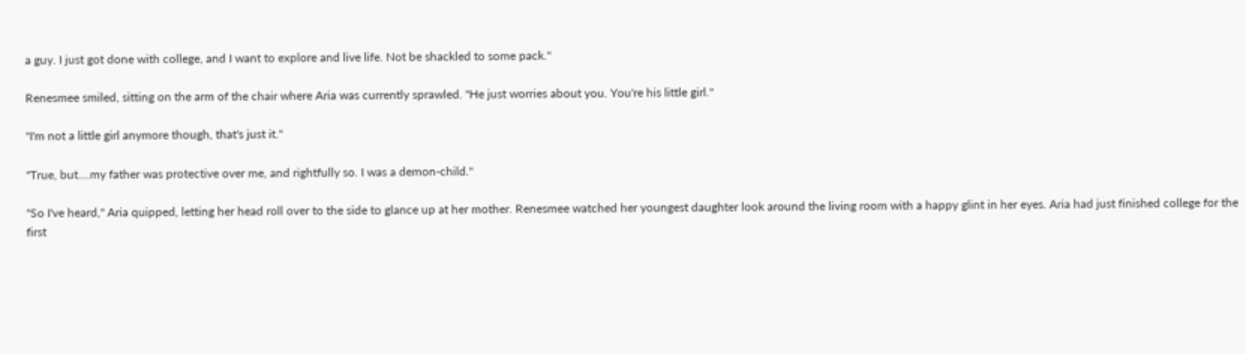a guy. I just got done with college, and I want to explore and live life. Not be shackled to some pack."

Renesmee smiled, sitting on the arm of the chair where Aria was currently sprawled. "He just worries about you. You're his little girl."

"I'm not a little girl anymore though, that's just it."

"True, but….my father was protective over me, and rightfully so. I was a demon-child."

"So I've heard," Aria quipped, letting her head roll over to the side to glance up at her mother. Renesmee watched her youngest daughter look around the living room with a happy glint in her eyes. Aria had just finished college for the first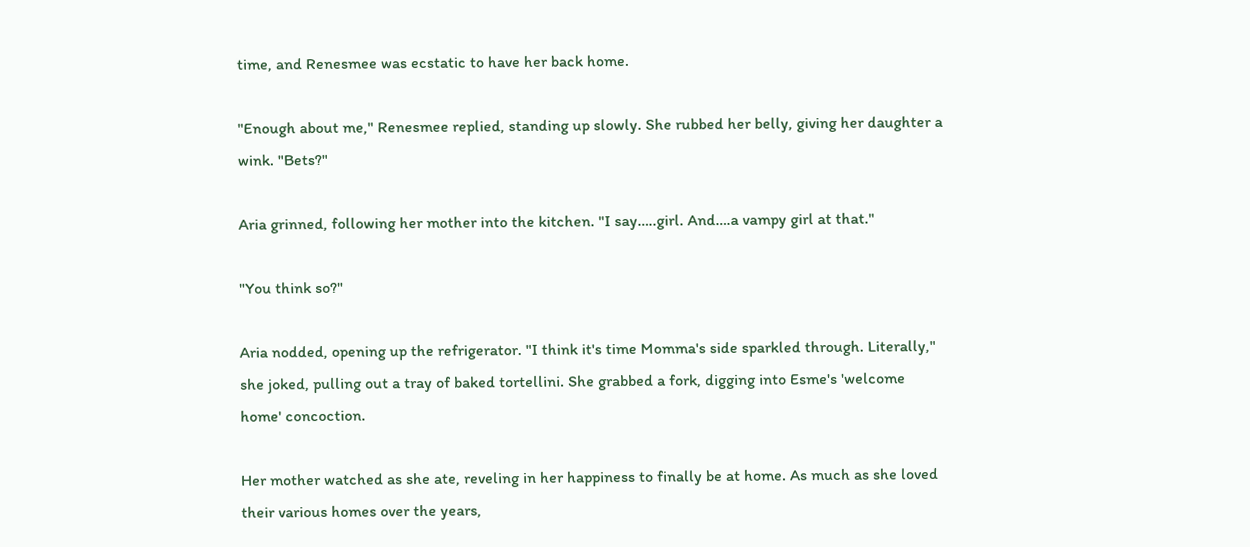time, and Renesmee was ecstatic to have her back home.

"Enough about me," Renesmee replied, standing up slowly. She rubbed her belly, giving her daughter a wink. "Bets?"

Aria grinned, following her mother into the kitchen. "I say…..girl. And….a vampy girl at that."

"You think so?"

Aria nodded, opening up the refrigerator. "I think it's time Momma's side sparkled through. Literally," she joked, pulling out a tray of baked tortellini. She grabbed a fork, digging into Esme's 'welcome home' concoction.

Her mother watched as she ate, reveling in her happiness to finally be at home. As much as she loved their various homes over the years,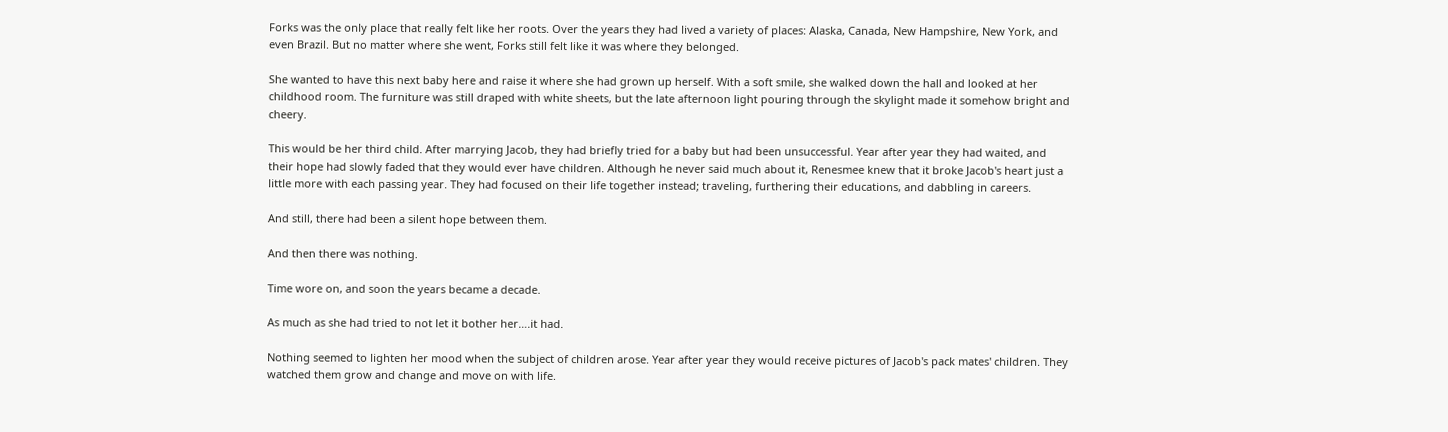Forks was the only place that really felt like her roots. Over the years they had lived a variety of places: Alaska, Canada, New Hampshire, New York, and even Brazil. But no matter where she went, Forks still felt like it was where they belonged.

She wanted to have this next baby here and raise it where she had grown up herself. With a soft smile, she walked down the hall and looked at her childhood room. The furniture was still draped with white sheets, but the late afternoon light pouring through the skylight made it somehow bright and cheery.

This would be her third child. After marrying Jacob, they had briefly tried for a baby but had been unsuccessful. Year after year they had waited, and their hope had slowly faded that they would ever have children. Although he never said much about it, Renesmee knew that it broke Jacob's heart just a little more with each passing year. They had focused on their life together instead; traveling, furthering their educations, and dabbling in careers.

And still, there had been a silent hope between them.

And then there was nothing.

Time wore on, and soon the years became a decade.

As much as she had tried to not let it bother her….it had.

Nothing seemed to lighten her mood when the subject of children arose. Year after year they would receive pictures of Jacob's pack mates' children. They watched them grow and change and move on with life.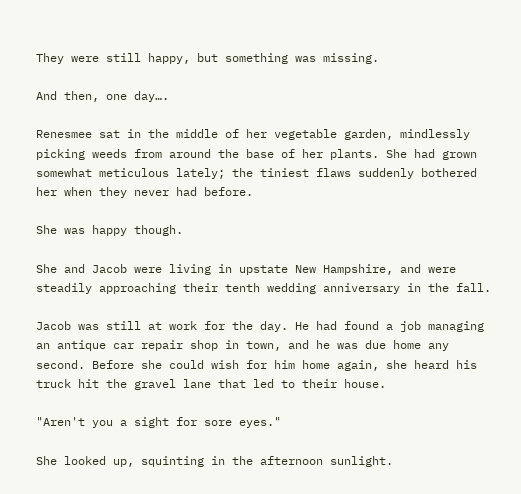They were still happy, but something was missing.

And then, one day….

Renesmee sat in the middle of her vegetable garden, mindlessly picking weeds from around the base of her plants. She had grown somewhat meticulous lately; the tiniest flaws suddenly bothered her when they never had before.

She was happy though.

She and Jacob were living in upstate New Hampshire, and were steadily approaching their tenth wedding anniversary in the fall.

Jacob was still at work for the day. He had found a job managing an antique car repair shop in town, and he was due home any second. Before she could wish for him home again, she heard his truck hit the gravel lane that led to their house.

"Aren't you a sight for sore eyes."

She looked up, squinting in the afternoon sunlight.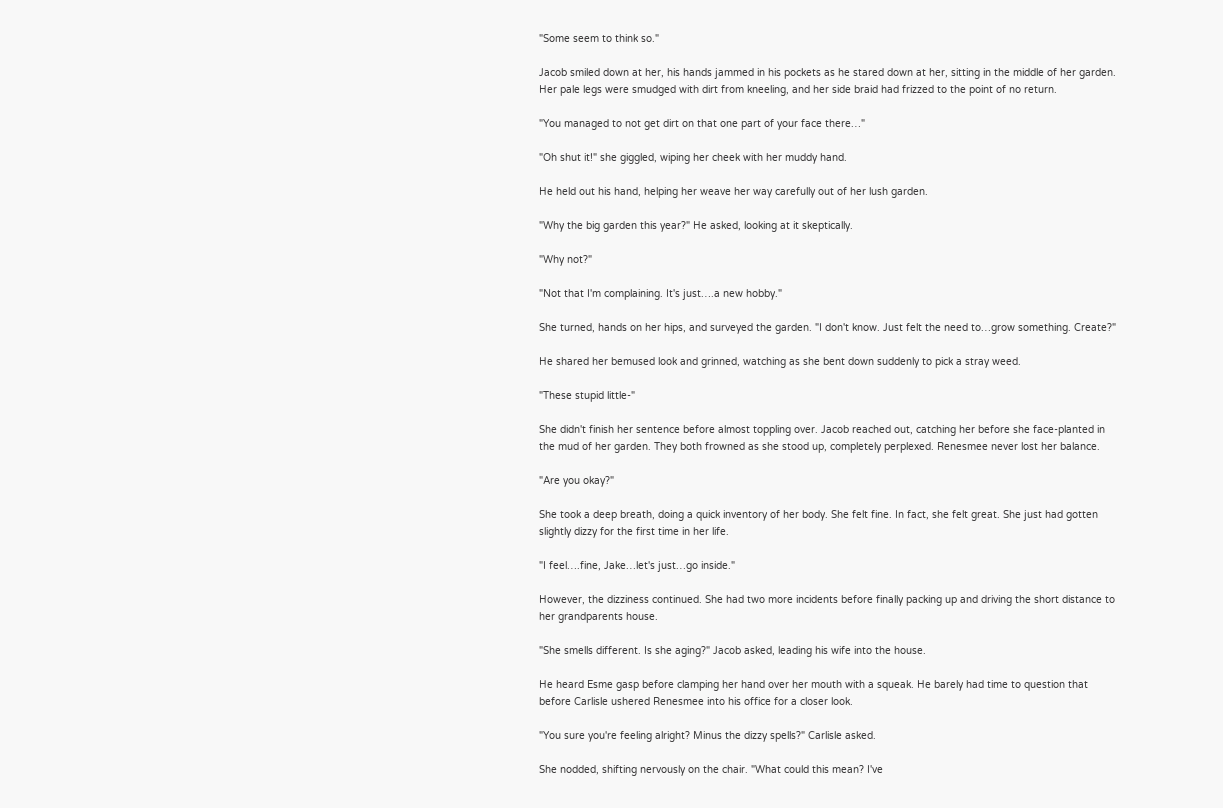"Some seem to think so."

Jacob smiled down at her, his hands jammed in his pockets as he stared down at her, sitting in the middle of her garden. Her pale legs were smudged with dirt from kneeling, and her side braid had frizzed to the point of no return.

"You managed to not get dirt on that one part of your face there…"

"Oh shut it!" she giggled, wiping her cheek with her muddy hand.

He held out his hand, helping her weave her way carefully out of her lush garden.

"Why the big garden this year?" He asked, looking at it skeptically.

"Why not?"

"Not that I'm complaining. It's just….a new hobby."

She turned, hands on her hips, and surveyed the garden. "I don't know. Just felt the need to…grow something. Create?"

He shared her bemused look and grinned, watching as she bent down suddenly to pick a stray weed.

"These stupid little-"

She didn't finish her sentence before almost toppling over. Jacob reached out, catching her before she face-planted in the mud of her garden. They both frowned as she stood up, completely perplexed. Renesmee never lost her balance.

"Are you okay?"

She took a deep breath, doing a quick inventory of her body. She felt fine. In fact, she felt great. She just had gotten slightly dizzy for the first time in her life.

"I feel….fine, Jake…let's just…go inside."

However, the dizziness continued. She had two more incidents before finally packing up and driving the short distance to her grandparents house.

"She smells different. Is she aging?" Jacob asked, leading his wife into the house.

He heard Esme gasp before clamping her hand over her mouth with a squeak. He barely had time to question that before Carlisle ushered Renesmee into his office for a closer look.

"You sure you're feeling alright? Minus the dizzy spells?" Carlisle asked.

She nodded, shifting nervously on the chair. "What could this mean? I've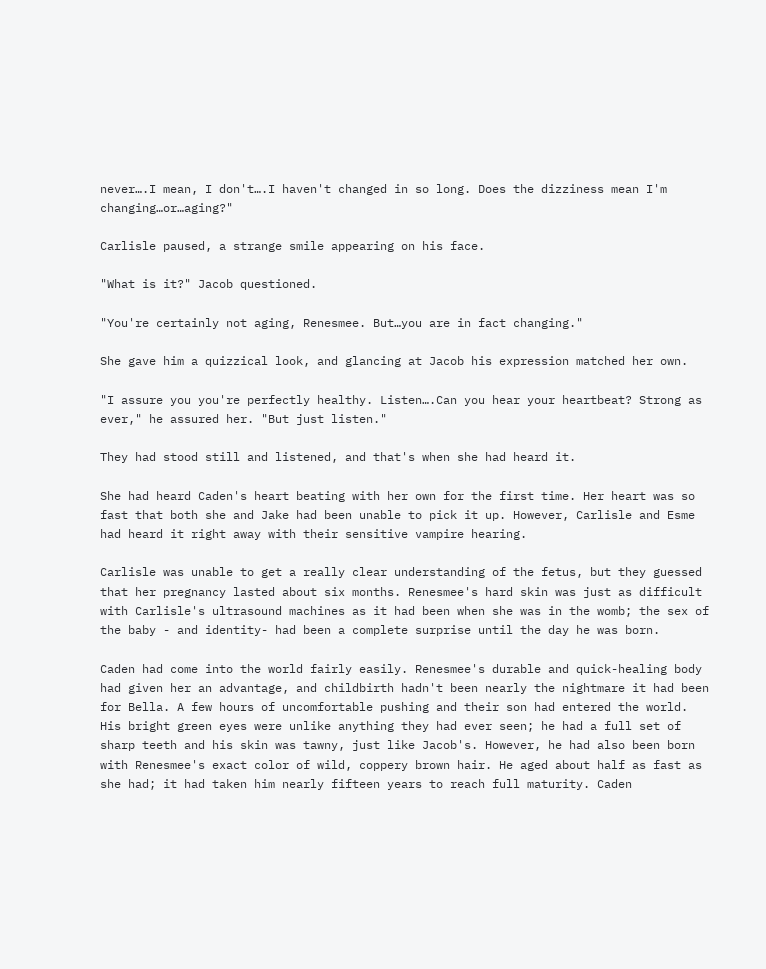never….I mean, I don't….I haven't changed in so long. Does the dizziness mean I'm changing…or…aging?"

Carlisle paused, a strange smile appearing on his face.

"What is it?" Jacob questioned.

"You're certainly not aging, Renesmee. But…you are in fact changing."

She gave him a quizzical look, and glancing at Jacob his expression matched her own.

"I assure you you're perfectly healthy. Listen….Can you hear your heartbeat? Strong as ever," he assured her. "But just listen."

They had stood still and listened, and that's when she had heard it.

She had heard Caden's heart beating with her own for the first time. Her heart was so fast that both she and Jake had been unable to pick it up. However, Carlisle and Esme had heard it right away with their sensitive vampire hearing.

Carlisle was unable to get a really clear understanding of the fetus, but they guessed that her pregnancy lasted about six months. Renesmee's hard skin was just as difficult with Carlisle's ultrasound machines as it had been when she was in the womb; the sex of the baby - and identity- had been a complete surprise until the day he was born.

Caden had come into the world fairly easily. Renesmee's durable and quick-healing body had given her an advantage, and childbirth hadn't been nearly the nightmare it had been for Bella. A few hours of uncomfortable pushing and their son had entered the world. His bright green eyes were unlike anything they had ever seen; he had a full set of sharp teeth and his skin was tawny, just like Jacob's. However, he had also been born with Renesmee's exact color of wild, coppery brown hair. He aged about half as fast as she had; it had taken him nearly fifteen years to reach full maturity. Caden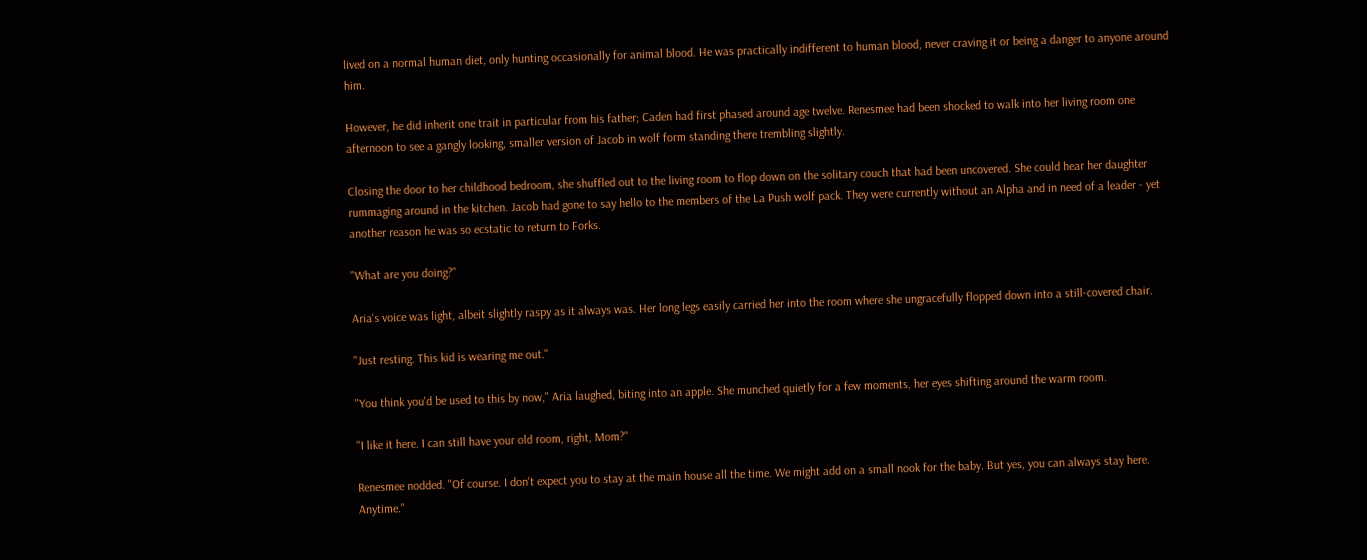lived on a normal human diet, only hunting occasionally for animal blood. He was practically indifferent to human blood, never craving it or being a danger to anyone around him.

However, he did inherit one trait in particular from his father; Caden had first phased around age twelve. Renesmee had been shocked to walk into her living room one afternoon to see a gangly looking, smaller version of Jacob in wolf form standing there trembling slightly.

Closing the door to her childhood bedroom, she shuffled out to the living room to flop down on the solitary couch that had been uncovered. She could hear her daughter rummaging around in the kitchen. Jacob had gone to say hello to the members of the La Push wolf pack. They were currently without an Alpha and in need of a leader - yet another reason he was so ecstatic to return to Forks.

"What are you doing?"

Aria's voice was light, albeit slightly raspy as it always was. Her long legs easily carried her into the room where she ungracefully flopped down into a still-covered chair.

"Just resting. This kid is wearing me out."

"You think you'd be used to this by now," Aria laughed, biting into an apple. She munched quietly for a few moments, her eyes shifting around the warm room.

"I like it here. I can still have your old room, right, Mom?"

Renesmee nodded. "Of course. I don't expect you to stay at the main house all the time. We might add on a small nook for the baby. But yes, you can always stay here. Anytime."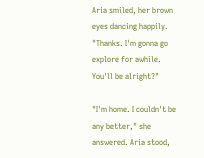Aria smiled, her brown eyes dancing happily. "Thanks. I'm gonna go explore for awhile. You'll be alright?"

"I'm home. I couldn't be any better," she answered. Aria stood,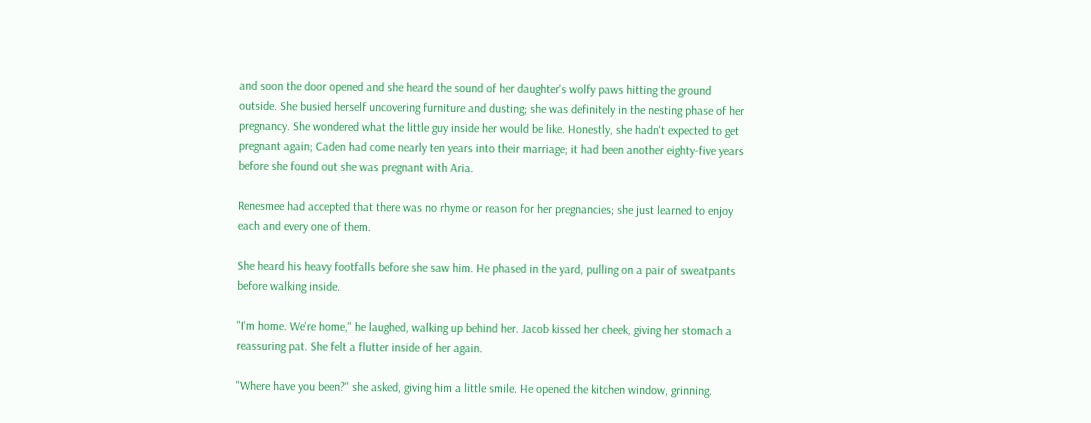and soon the door opened and she heard the sound of her daughter's wolfy paws hitting the ground outside. She busied herself uncovering furniture and dusting; she was definitely in the nesting phase of her pregnancy. She wondered what the little guy inside her would be like. Honestly, she hadn't expected to get pregnant again; Caden had come nearly ten years into their marriage; it had been another eighty-five years before she found out she was pregnant with Aria.

Renesmee had accepted that there was no rhyme or reason for her pregnancies; she just learned to enjoy each and every one of them.

She heard his heavy footfalls before she saw him. He phased in the yard, pulling on a pair of sweatpants before walking inside.

"I'm home. We're home," he laughed, walking up behind her. Jacob kissed her cheek, giving her stomach a reassuring pat. She felt a flutter inside of her again.

"Where have you been?" she asked, giving him a little smile. He opened the kitchen window, grinning.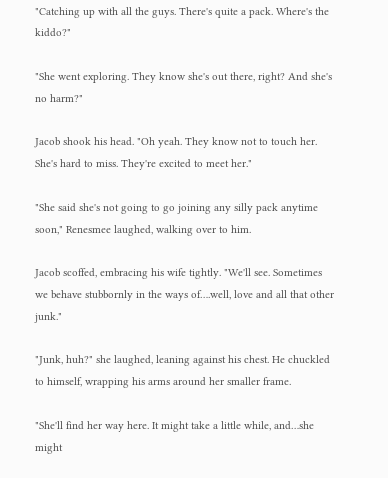"Catching up with all the guys. There's quite a pack. Where's the kiddo?"

"She went exploring. They know she's out there, right? And she's no harm?"

Jacob shook his head. "Oh yeah. They know not to touch her. She's hard to miss. They're excited to meet her."

"She said she's not going to go joining any silly pack anytime soon," Renesmee laughed, walking over to him.

Jacob scoffed, embracing his wife tightly. "We'll see. Sometimes we behave stubbornly in the ways of….well, love and all that other junk."

"Junk, huh?" she laughed, leaning against his chest. He chuckled to himself, wrapping his arms around her smaller frame.

"She'll find her way here. It might take a little while, and…she might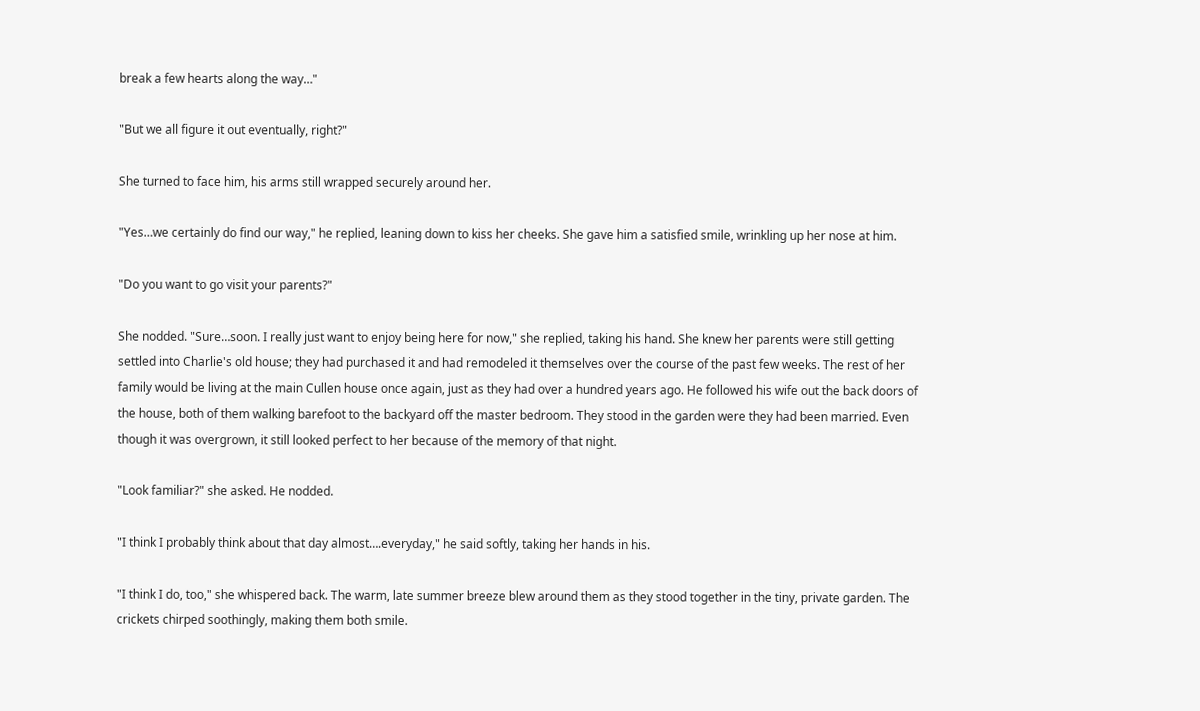break a few hearts along the way…"

"But we all figure it out eventually, right?"

She turned to face him, his arms still wrapped securely around her.

"Yes…we certainly do find our way," he replied, leaning down to kiss her cheeks. She gave him a satisfied smile, wrinkling up her nose at him.

"Do you want to go visit your parents?"

She nodded. "Sure…soon. I really just want to enjoy being here for now," she replied, taking his hand. She knew her parents were still getting settled into Charlie's old house; they had purchased it and had remodeled it themselves over the course of the past few weeks. The rest of her family would be living at the main Cullen house once again, just as they had over a hundred years ago. He followed his wife out the back doors of the house, both of them walking barefoot to the backyard off the master bedroom. They stood in the garden were they had been married. Even though it was overgrown, it still looked perfect to her because of the memory of that night.

"Look familiar?" she asked. He nodded.

"I think I probably think about that day almost….everyday," he said softly, taking her hands in his.

"I think I do, too," she whispered back. The warm, late summer breeze blew around them as they stood together in the tiny, private garden. The crickets chirped soothingly, making them both smile.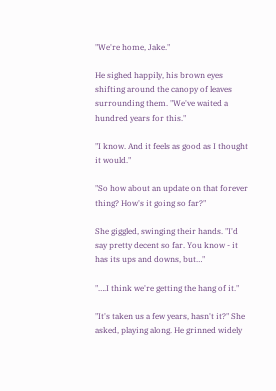"We're home, Jake."

He sighed happily, his brown eyes shifting around the canopy of leaves surrounding them. "We've waited a hundred years for this."

"I know. And it feels as good as I thought it would."

"So how about an update on that forever thing? How's it going so far?"

She giggled, swinging their hands. "I'd say pretty decent so far. You know - it has its ups and downs, but…"

"….I think we're getting the hang of it."

"It's taken us a few years, hasn't it?" She asked, playing along. He grinned widely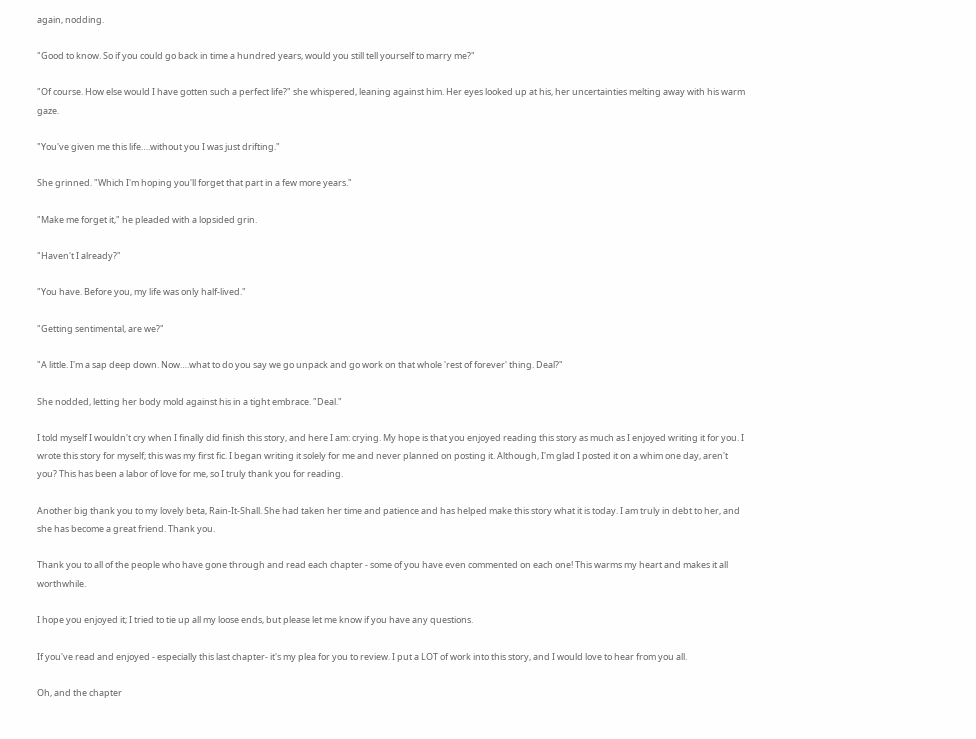again, nodding.

"Good to know. So if you could go back in time a hundred years, would you still tell yourself to marry me?"

"Of course. How else would I have gotten such a perfect life?" she whispered, leaning against him. Her eyes looked up at his, her uncertainties melting away with his warm gaze.

"You've given me this life….without you I was just drifting."

She grinned. "Which I'm hoping you'll forget that part in a few more years."

"Make me forget it," he pleaded with a lopsided grin.

"Haven't I already?"

"You have. Before you, my life was only half-lived."

"Getting sentimental, are we?"

"A little. I'm a sap deep down. Now….what to do you say we go unpack and go work on that whole 'rest of forever' thing. Deal?"

She nodded, letting her body mold against his in a tight embrace. "Deal."

I told myself I wouldn't cry when I finally did finish this story, and here I am: crying. My hope is that you enjoyed reading this story as much as I enjoyed writing it for you. I wrote this story for myself; this was my first fic. I began writing it solely for me and never planned on posting it. Although, I'm glad I posted it on a whim one day, aren't you? This has been a labor of love for me, so I truly thank you for reading.

Another big thank you to my lovely beta, Rain-It-Shall. She had taken her time and patience and has helped make this story what it is today. I am truly in debt to her, and she has become a great friend. Thank you.

Thank you to all of the people who have gone through and read each chapter - some of you have even commented on each one! This warms my heart and makes it all worthwhile.

I hope you enjoyed it; I tried to tie up all my loose ends, but please let me know if you have any questions.

If you've read and enjoyed - especially this last chapter- it's my plea for you to review. I put a LOT of work into this story, and I would love to hear from you all.

Oh, and the chapter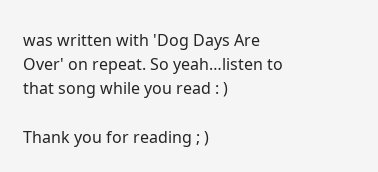was written with 'Dog Days Are Over' on repeat. So yeah…listen to that song while you read : )

Thank you for reading ; )